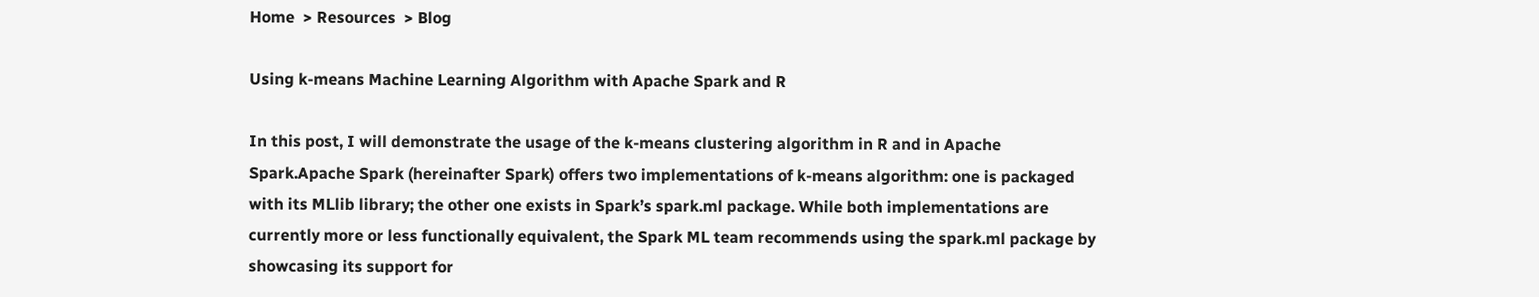Home  > Resources  > Blog

Using k-means Machine Learning Algorithm with Apache Spark and R

In this post, I will demonstrate the usage of the k-means clustering algorithm in R and in Apache Spark.Apache Spark (hereinafter Spark) offers two implementations of k-means algorithm: one is packaged with its MLlib library; the other one exists in Spark’s spark.ml package. While both implementations are currently more or less functionally equivalent, the Spark ML team recommends using the spark.ml package by showcasing its support for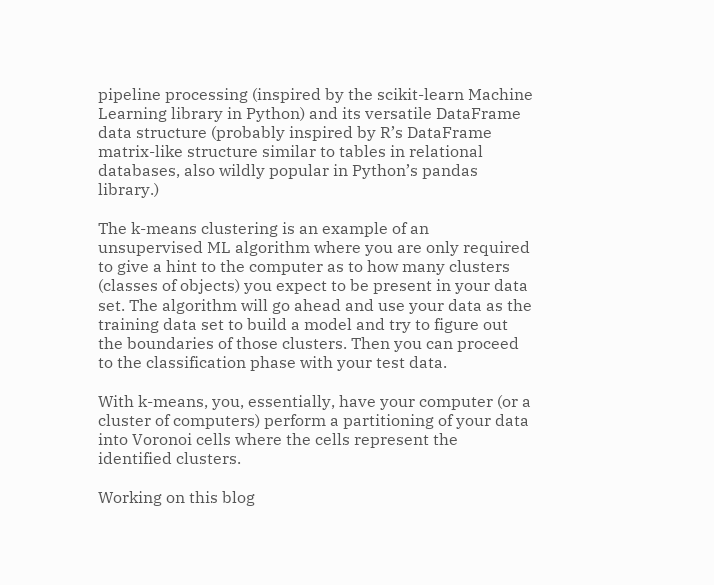pipeline processing (inspired by the scikit-learn Machine Learning library in Python) and its versatile DataFrame data structure (probably inspired by R’s DataFrame matrix-like structure similar to tables in relational databases, also wildly popular in Python’s pandas library.)

The k-means clustering is an example of an unsupervised ML algorithm where you are only required to give a hint to the computer as to how many clusters (classes of objects) you expect to be present in your data set. The algorithm will go ahead and use your data as the training data set to build a model and try to figure out the boundaries of those clusters. Then you can proceed to the classification phase with your test data.

With k-means, you, essentially, have your computer (or a cluster of computers) perform a partitioning of your data into Voronoi cells where the cells represent the identified clusters.

Working on this blog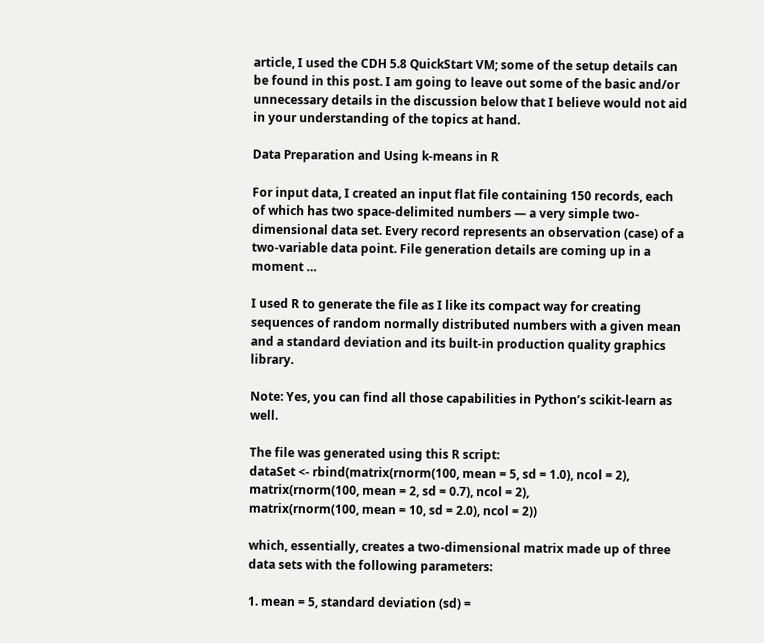article, I used the CDH 5.8 QuickStart VM; some of the setup details can be found in this post. I am going to leave out some of the basic and/or unnecessary details in the discussion below that I believe would not aid in your understanding of the topics at hand.

Data Preparation and Using k-means in R

For input data, I created an input flat file containing 150 records, each of which has two space-delimited numbers — a very simple two-dimensional data set. Every record represents an observation (case) of a two-variable data point. File generation details are coming up in a moment …

I used R to generate the file as I like its compact way for creating sequences of random normally distributed numbers with a given mean and a standard deviation and its built-in production quality graphics library.

Note: Yes, you can find all those capabilities in Python’s scikit-learn as well.

The file was generated using this R script:
dataSet <- rbind(matrix(rnorm(100, mean = 5, sd = 1.0), ncol = 2),
matrix(rnorm(100, mean = 2, sd = 0.7), ncol = 2),
matrix(rnorm(100, mean = 10, sd = 2.0), ncol = 2))

which, essentially, creates a two-dimensional matrix made up of three data sets with the following parameters:

1. mean = 5, standard deviation (sd) =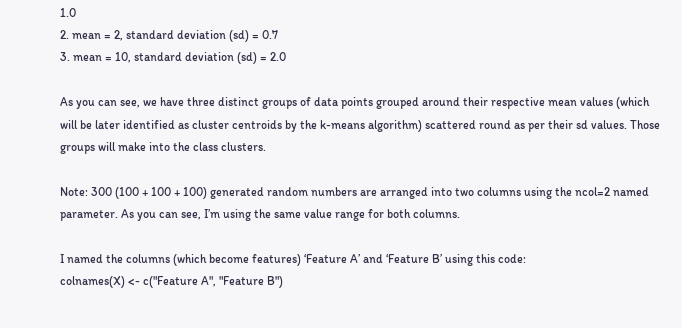1.0
2. mean = 2, standard deviation (sd) = 0.7
3. mean = 10, standard deviation (sd) = 2.0

As you can see, we have three distinct groups of data points grouped around their respective mean values (which will be later identified as cluster centroids by the k-means algorithm) scattered round as per their sd values. Those groups will make into the class clusters.

Note: 300 (100 + 100 + 100) generated random numbers are arranged into two columns using the ncol=2 named parameter. As you can see, I’m using the same value range for both columns.

I named the columns (which become features) ‘Feature A’ and ‘Feature B’ using this code:
colnames(X) <- c("Feature A", "Feature B")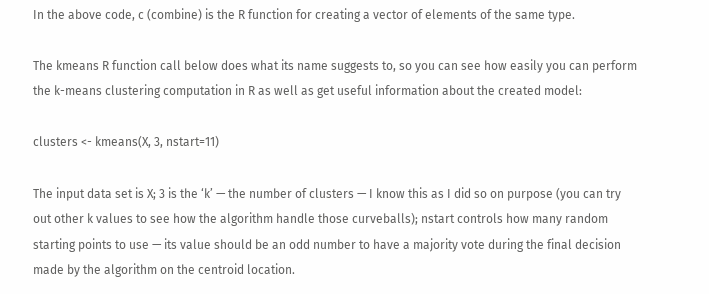In the above code, c (combine) is the R function for creating a vector of elements of the same type.

The kmeans R function call below does what its name suggests to, so you can see how easily you can perform the k-means clustering computation in R as well as get useful information about the created model:

clusters <- kmeans(X, 3, nstart=11)

The input data set is X; 3 is the ‘k’ — the number of clusters — I know this as I did so on purpose (you can try out other k values to see how the algorithm handle those curveballs); nstart controls how many random starting points to use — its value should be an odd number to have a majority vote during the final decision made by the algorithm on the centroid location.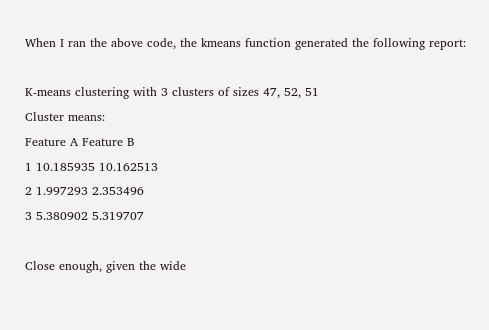When I ran the above code, the kmeans function generated the following report:

K-means clustering with 3 clusters of sizes 47, 52, 51
Cluster means:
Feature A Feature B
1 10.185935 10.162513
2 1.997293 2.353496
3 5.380902 5.319707

Close enough, given the wide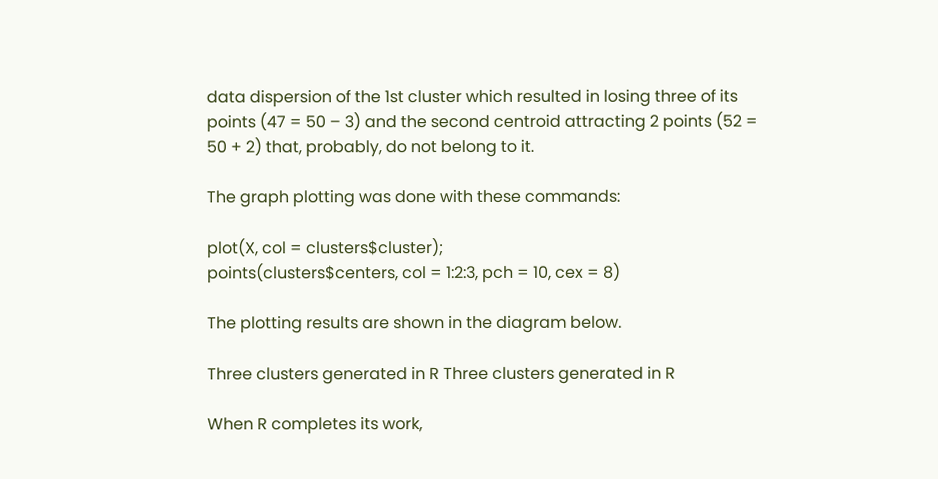data dispersion of the 1st cluster which resulted in losing three of its points (47 = 50 – 3) and the second centroid attracting 2 points (52 = 50 + 2) that, probably, do not belong to it.

The graph plotting was done with these commands:

plot(X, col = clusters$cluster);
points(clusters$centers, col = 1:2:3, pch = 10, cex = 8)

The plotting results are shown in the diagram below.

Three clusters generated in R Three clusters generated in R

When R completes its work,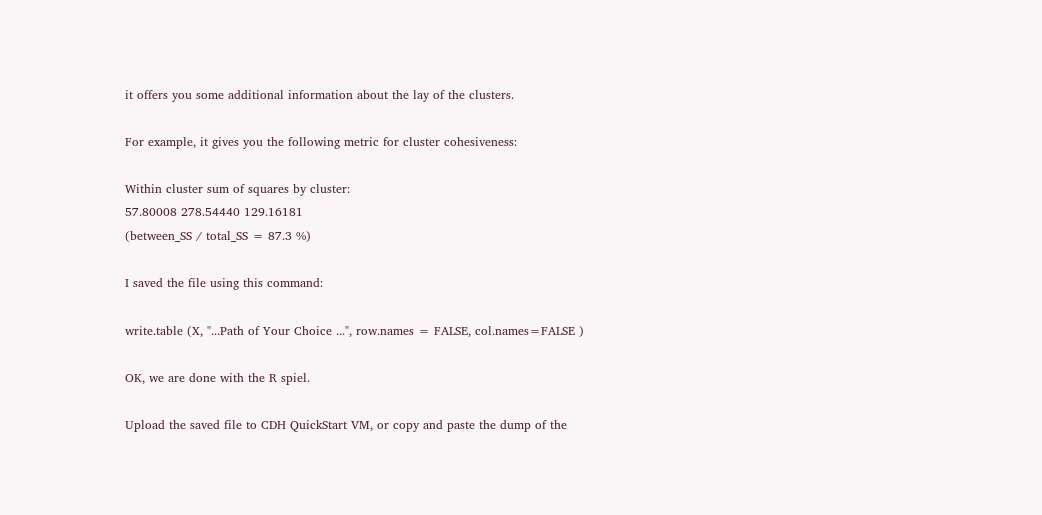it offers you some additional information about the lay of the clusters.

For example, it gives you the following metric for cluster cohesiveness:

Within cluster sum of squares by cluster:
57.80008 278.54440 129.16181
(between_SS / total_SS = 87.3 %)

I saved the file using this command:

write.table (X, "...Path of Your Choice ...", row.names = FALSE, col.names=FALSE )

OK, we are done with the R spiel.

Upload the saved file to CDH QuickStart VM, or copy and paste the dump of the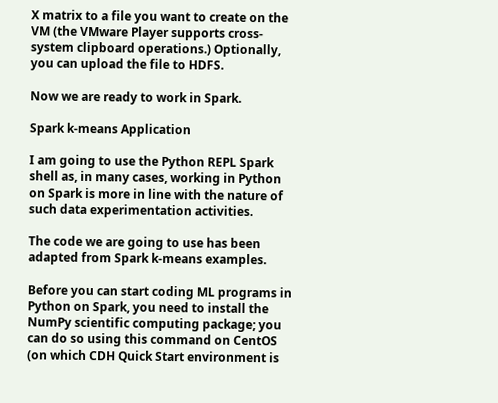X matrix to a file you want to create on the VM (the VMware Player supports cross-system clipboard operations.) Optionally, you can upload the file to HDFS.

Now we are ready to work in Spark.

Spark k-means Application

I am going to use the Python REPL Spark shell as, in many cases, working in Python on Spark is more in line with the nature of such data experimentation activities.

The code we are going to use has been adapted from Spark k-means examples.

Before you can start coding ML programs in Python on Spark, you need to install the NumPy scientific computing package; you can do so using this command on CentOS (on which CDH Quick Start environment is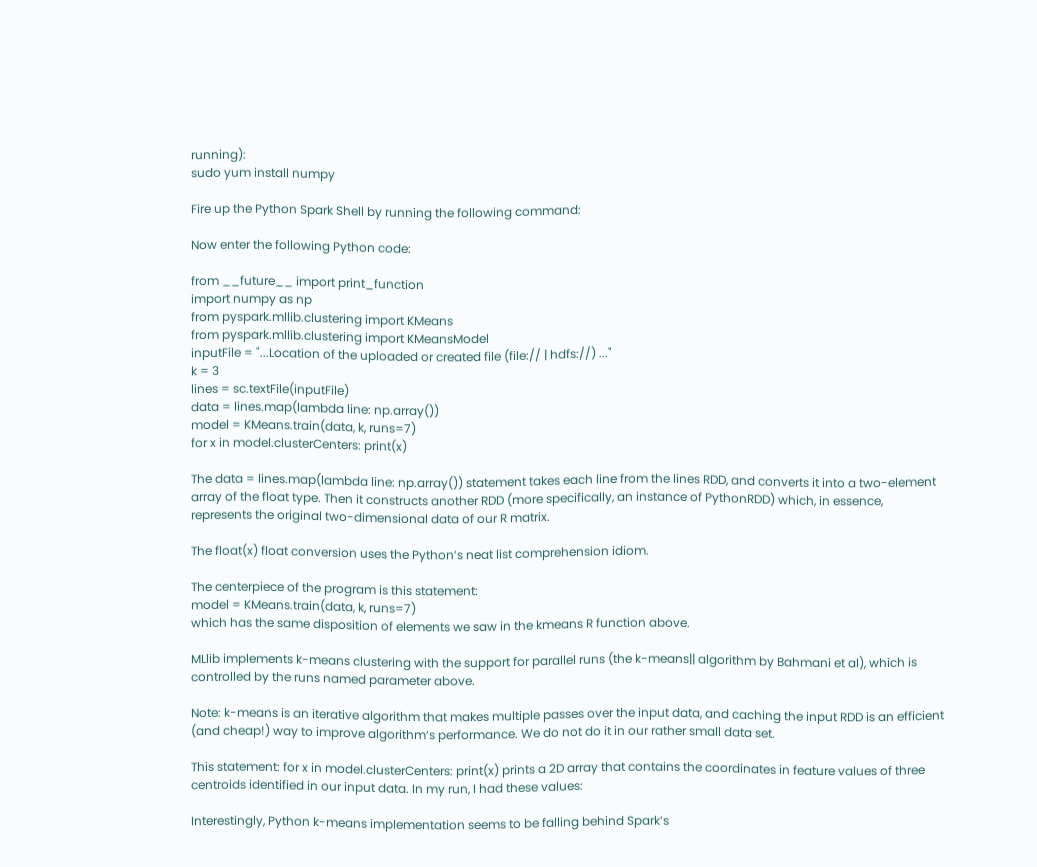running):
sudo yum install numpy

Fire up the Python Spark Shell by running the following command:

Now enter the following Python code:

from __future__ import print_function
import numpy as np
from pyspark.mllib.clustering import KMeans
from pyspark.mllib.clustering import KMeansModel
inputFile = "...Location of the uploaded or created file (file:// | hdfs://) ..."
k = 3
lines = sc.textFile(inputFile)
data = lines.map(lambda line: np.array())
model = KMeans.train(data, k, runs=7)
for x in model.clusterCenters: print(x)

The data = lines.map(lambda line: np.array()) statement takes each line from the lines RDD, and converts it into a two-element array of the float type. Then it constructs another RDD (more specifically, an instance of PythonRDD) which, in essence, represents the original two-dimensional data of our R matrix.

The float(x) float conversion uses the Python’s neat list comprehension idiom.

The centerpiece of the program is this statement:
model = KMeans.train(data, k, runs=7)
which has the same disposition of elements we saw in the kmeans R function above.

MLlib implements k-means clustering with the support for parallel runs (the k-means|| algorithm by Bahmani et al), which is controlled by the runs named parameter above.

Note: k-means is an iterative algorithm that makes multiple passes over the input data, and caching the input RDD is an efficient (and cheap!) way to improve algorithm’s performance. We do not do it in our rather small data set.

This statement: for x in model.clusterCenters: print(x) prints a 2D array that contains the coordinates in feature values of three centroids identified in our input data. In my run, I had these values:

Interestingly, Python k-means implementation seems to be falling behind Spark’s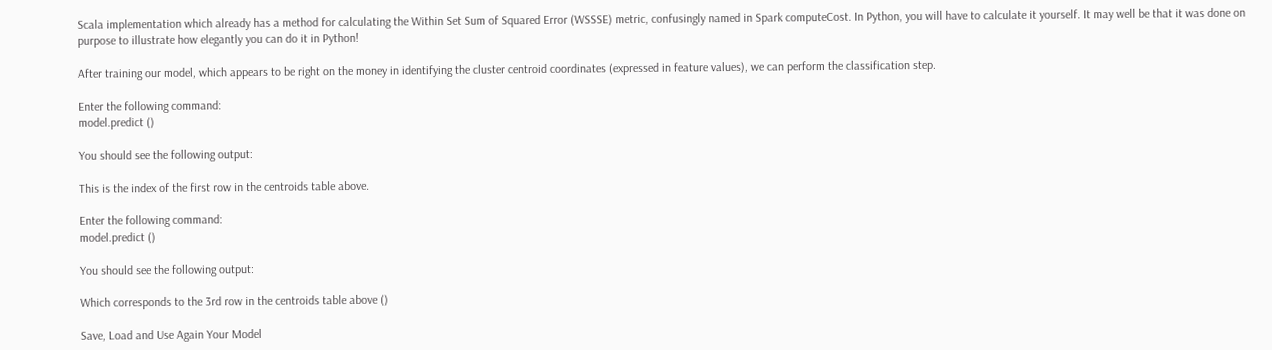Scala implementation which already has a method for calculating the Within Set Sum of Squared Error (WSSSE) metric, confusingly named in Spark computeCost. In Python, you will have to calculate it yourself. It may well be that it was done on purpose to illustrate how elegantly you can do it in Python!

After training our model, which appears to be right on the money in identifying the cluster centroid coordinates (expressed in feature values), we can perform the classification step.

Enter the following command:
model.predict ()

You should see the following output:

This is the index of the first row in the centroids table above.

Enter the following command:
model.predict ()

You should see the following output:

Which corresponds to the 3rd row in the centroids table above ()

Save, Load and Use Again Your Model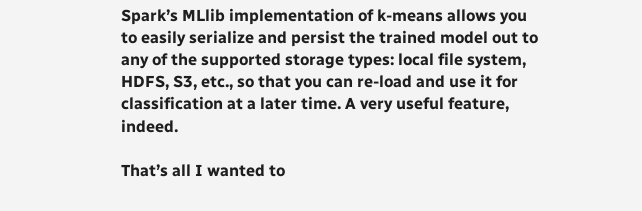Spark’s MLlib implementation of k-means allows you to easily serialize and persist the trained model out to any of the supported storage types: local file system, HDFS, S3, etc., so that you can re-load and use it for classification at a later time. A very useful feature, indeed.

That’s all I wanted to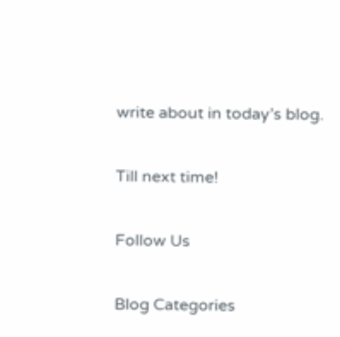write about in today’s blog.

Till next time!

Follow Us

Blog Categories